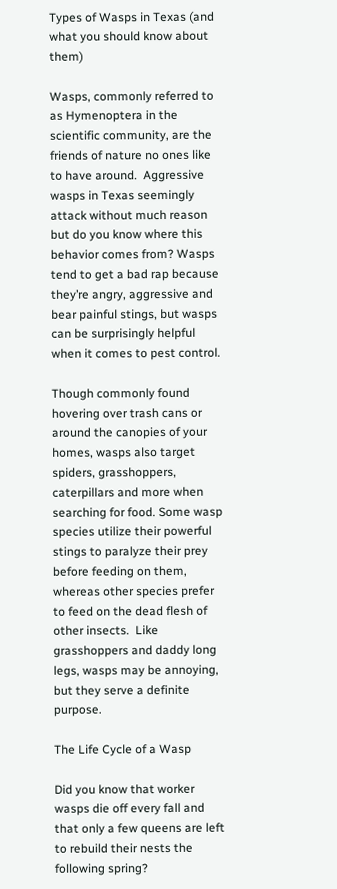Types of Wasps in Texas (and what you should know about them)

Wasps, commonly referred to as Hymenoptera in the scientific community, are the friends of nature no ones like to have around.  Aggressive wasps in Texas seemingly attack without much reason but do you know where this behavior comes from? Wasps tend to get a bad rap because they’re angry, aggressive and bear painful stings, but wasps can be surprisingly helpful when it comes to pest control.

Though commonly found hovering over trash cans or around the canopies of your homes, wasps also target spiders, grasshoppers, caterpillars and more when searching for food. Some wasp species utilize their powerful stings to paralyze their prey before feeding on them, whereas other species prefer to feed on the dead flesh of other insects.  Like grasshoppers and daddy long legs, wasps may be annoying, but they serve a definite purpose.

The Life Cycle of a Wasp

Did you know that worker wasps die off every fall and that only a few queens are left to rebuild their nests the following spring?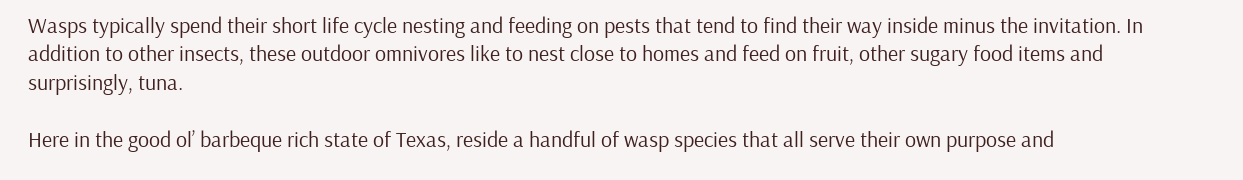Wasps typically spend their short life cycle nesting and feeding on pests that tend to find their way inside minus the invitation. In addition to other insects, these outdoor omnivores like to nest close to homes and feed on fruit, other sugary food items and surprisingly, tuna.

Here in the good ol’ barbeque rich state of Texas, reside a handful of wasp species that all serve their own purpose and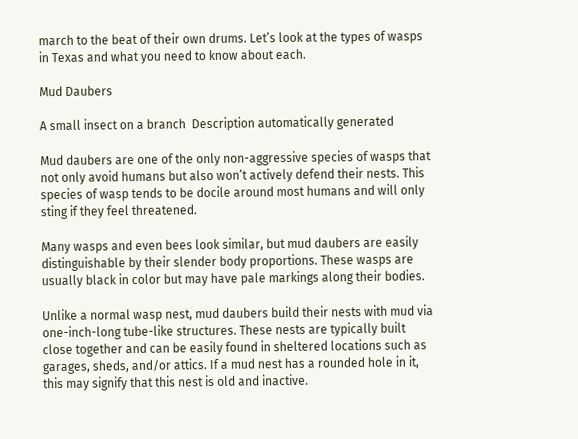march to the beat of their own drums. Let’s look at the types of wasps in Texas and what you need to know about each.

Mud Daubers

A small insect on a branch  Description automatically generated

Mud daubers are one of the only non-aggressive species of wasps that not only avoid humans but also won’t actively defend their nests. This species of wasp tends to be docile around most humans and will only sting if they feel threatened.

Many wasps and even bees look similar, but mud daubers are easily distinguishable by their slender body proportions. These wasps are usually black in color but may have pale markings along their bodies.

Unlike a normal wasp nest, mud daubers build their nests with mud via one-inch-long tube-like structures. These nests are typically built close together and can be easily found in sheltered locations such as garages, sheds, and/or attics. If a mud nest has a rounded hole in it, this may signify that this nest is old and inactive.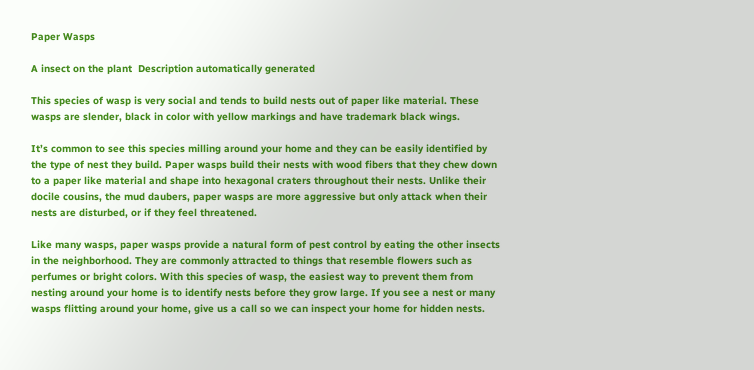Paper Wasps

A insect on the plant  Description automatically generated

This species of wasp is very social and tends to build nests out of paper like material. These wasps are slender, black in color with yellow markings and have trademark black wings.

It’s common to see this species milling around your home and they can be easily identified by the type of nest they build. Paper wasps build their nests with wood fibers that they chew down to a paper like material and shape into hexagonal craters throughout their nests. Unlike their docile cousins, the mud daubers, paper wasps are more aggressive but only attack when their nests are disturbed, or if they feel threatened.

Like many wasps, paper wasps provide a natural form of pest control by eating the other insects in the neighborhood. They are commonly attracted to things that resemble flowers such as perfumes or bright colors. With this species of wasp, the easiest way to prevent them from nesting around your home is to identify nests before they grow large. If you see a nest or many wasps flitting around your home, give us a call so we can inspect your home for hidden nests.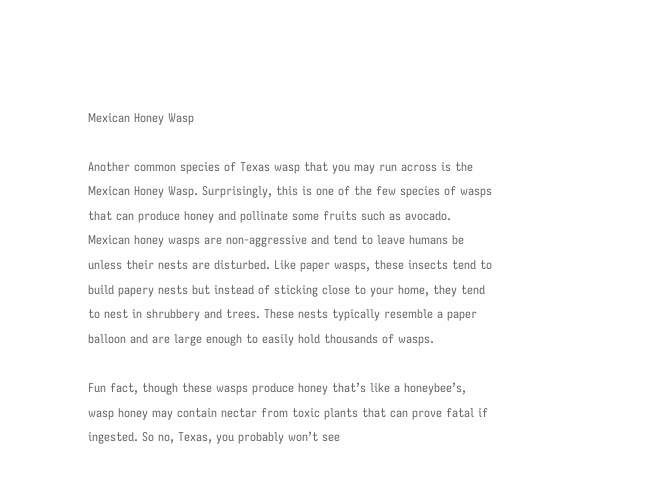Mexican Honey Wasp

Another common species of Texas wasp that you may run across is the Mexican Honey Wasp. Surprisingly, this is one of the few species of wasps that can produce honey and pollinate some fruits such as avocado. Mexican honey wasps are non-aggressive and tend to leave humans be unless their nests are disturbed. Like paper wasps, these insects tend to build papery nests but instead of sticking close to your home, they tend to nest in shrubbery and trees. These nests typically resemble a paper balloon and are large enough to easily hold thousands of wasps.

Fun fact, though these wasps produce honey that’s like a honeybee’s, wasp honey may contain nectar from toxic plants that can prove fatal if ingested. So no, Texas, you probably won’t see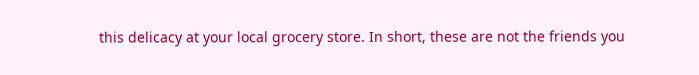this delicacy at your local grocery store. In short, these are not the friends you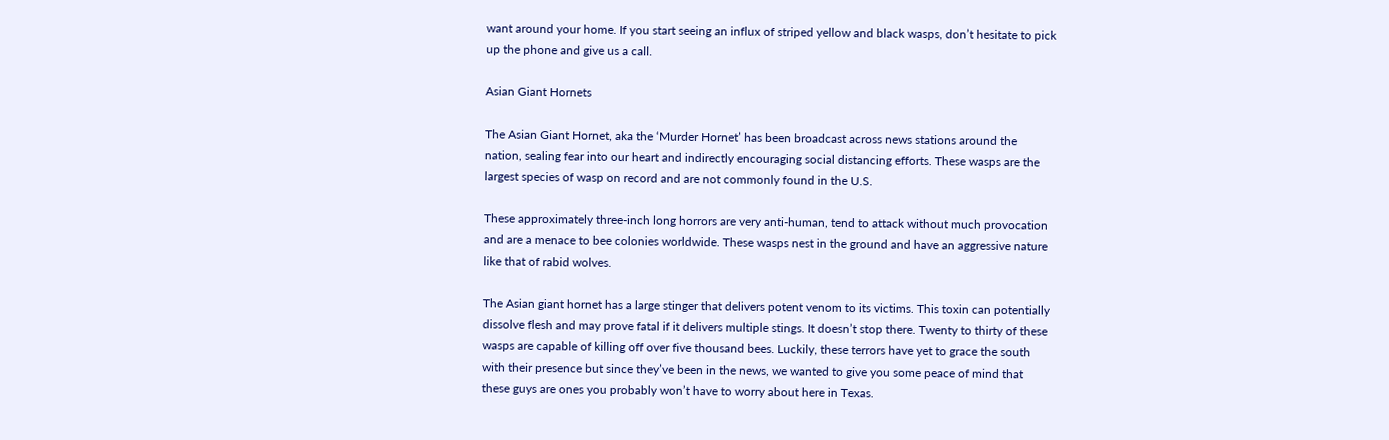want around your home. If you start seeing an influx of striped yellow and black wasps, don’t hesitate to pick up the phone and give us a call.

Asian Giant Hornets

The Asian Giant Hornet, aka the ‘Murder Hornet’ has been broadcast across news stations around the nation, sealing fear into our heart and indirectly encouraging social distancing efforts. These wasps are the largest species of wasp on record and are not commonly found in the U.S.

These approximately three-inch long horrors are very anti-human, tend to attack without much provocation and are a menace to bee colonies worldwide. These wasps nest in the ground and have an aggressive nature like that of rabid wolves.

The Asian giant hornet has a large stinger that delivers potent venom to its victims. This toxin can potentially dissolve flesh and may prove fatal if it delivers multiple stings. It doesn’t stop there. Twenty to thirty of these wasps are capable of killing off over five thousand bees. Luckily, these terrors have yet to grace the south with their presence but since they’ve been in the news, we wanted to give you some peace of mind that these guys are ones you probably won’t have to worry about here in Texas.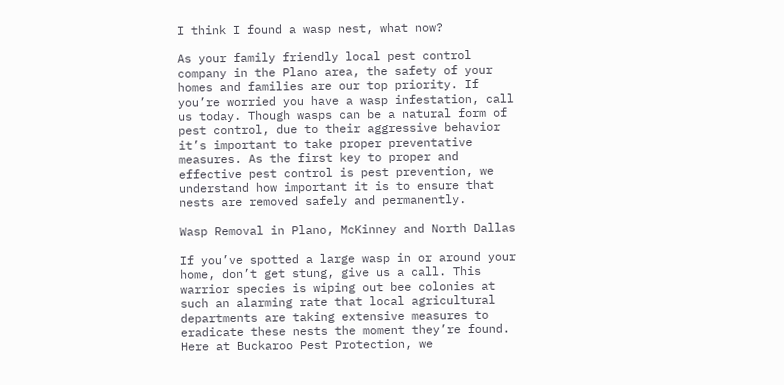I think I found a wasp nest, what now?

As your family friendly local pest control company in the Plano area, the safety of your homes and families are our top priority. If you’re worried you have a wasp infestation, call us today. Though wasps can be a natural form of pest control, due to their aggressive behavior it’s important to take proper preventative measures. As the first key to proper and effective pest control is pest prevention, we understand how important it is to ensure that nests are removed safely and permanently.

Wasp Removal in Plano, McKinney and North Dallas

If you’ve spotted a large wasp in or around your home, don’t get stung, give us a call. This warrior species is wiping out bee colonies at such an alarming rate that local agricultural departments are taking extensive measures to eradicate these nests the moment they’re found. Here at Buckaroo Pest Protection, we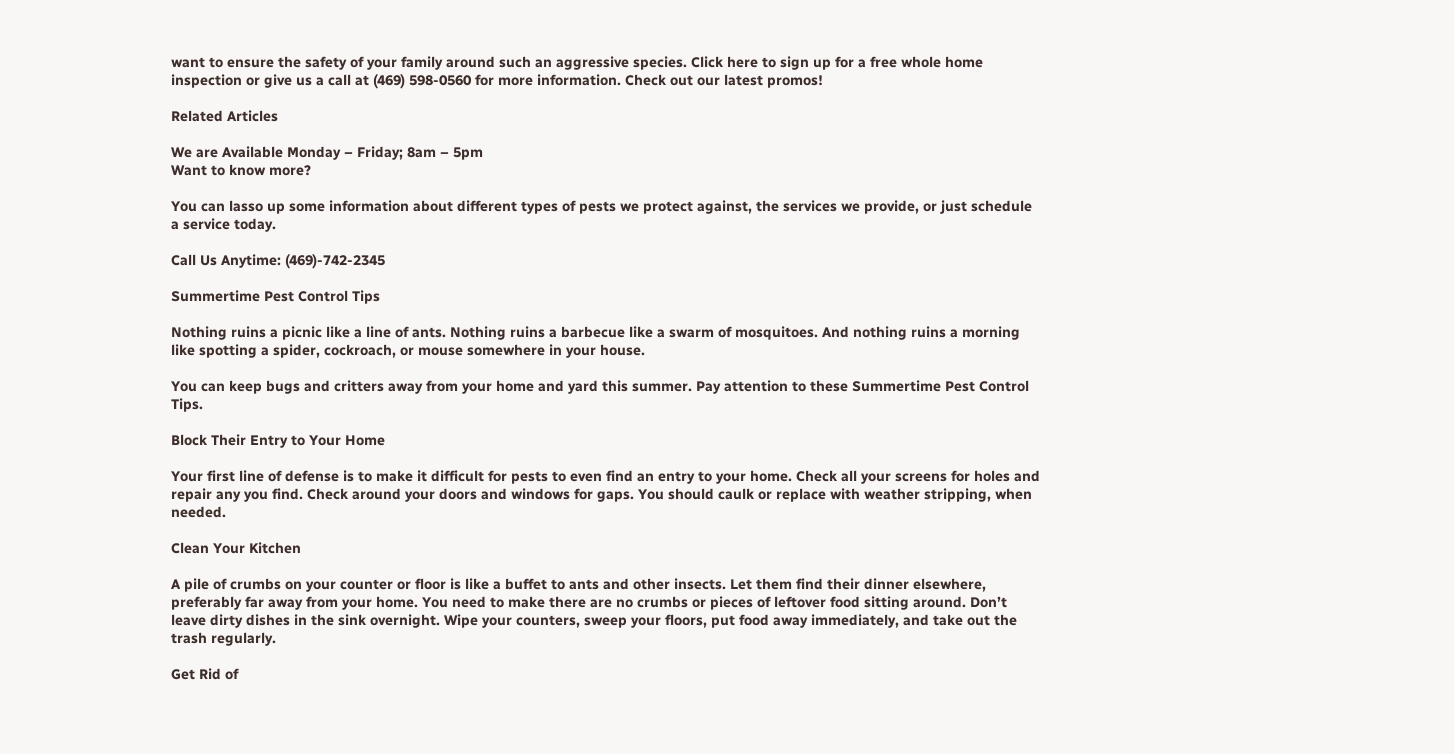want to ensure the safety of your family around such an aggressive species. Click here to sign up for a free whole home inspection or give us a call at (469) 598-0560 for more information. Check out our latest promos!

Related Articles

We are Available Monday – Friday; 8am – 5pm
Want to know more?

You can lasso up some information about different types of pests we protect against, the services we provide, or just schedule a service today.

Call Us Anytime: (469)-742-2345

Summertime Pest Control Tips

Nothing ruins a picnic like a line of ants. Nothing ruins a barbecue like a swarm of mosquitoes. And nothing ruins a morning like spotting a spider, cockroach, or mouse somewhere in your house.

You can keep bugs and critters away from your home and yard this summer. Pay attention to these Summertime Pest Control Tips.

Block Their Entry to Your Home

Your first line of defense is to make it difficult for pests to even find an entry to your home. Check all your screens for holes and repair any you find. Check around your doors and windows for gaps. You should caulk or replace with weather stripping, when needed.

Clean Your Kitchen

A pile of crumbs on your counter or floor is like a buffet to ants and other insects. Let them find their dinner elsewhere, preferably far away from your home. You need to make there are no crumbs or pieces of leftover food sitting around. Don’t leave dirty dishes in the sink overnight. Wipe your counters, sweep your floors, put food away immediately, and take out the trash regularly.

Get Rid of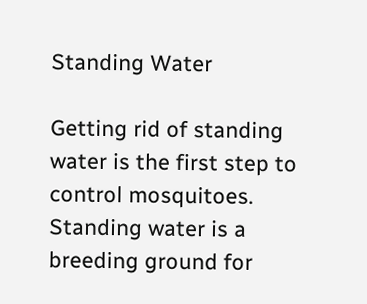Standing Water

Getting rid of standing water is the first step to control mosquitoes. Standing water is a breeding ground for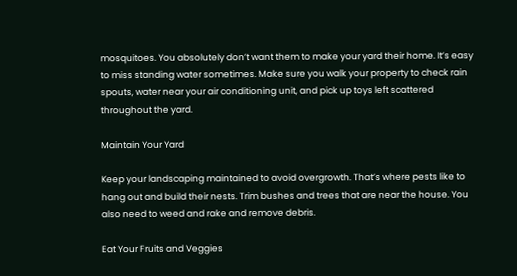mosquitoes. You absolutely don’t want them to make your yard their home. It’s easy to miss standing water sometimes. Make sure you walk your property to check rain spouts, water near your air conditioning unit, and pick up toys left scattered throughout the yard.

Maintain Your Yard

Keep your landscaping maintained to avoid overgrowth. That’s where pests like to hang out and build their nests. Trim bushes and trees that are near the house. You also need to weed and rake and remove debris.

Eat Your Fruits and Veggies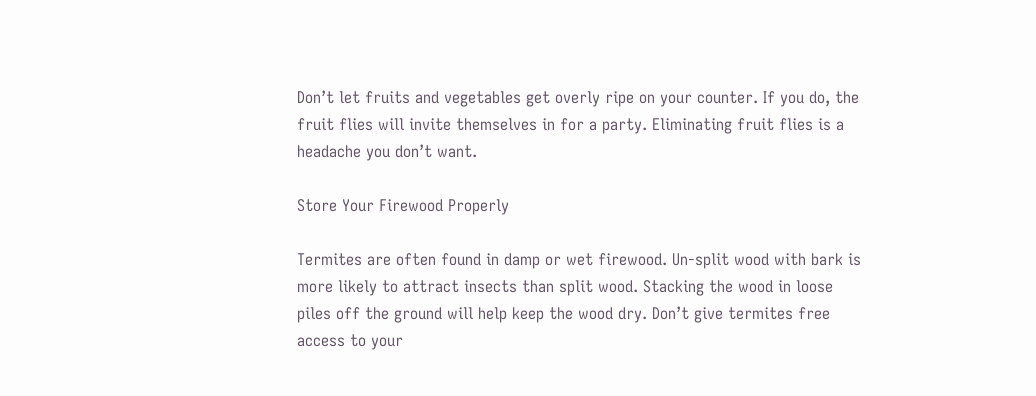Don’t let fruits and vegetables get overly ripe on your counter. If you do, the fruit flies will invite themselves in for a party. Eliminating fruit flies is a headache you don’t want.

Store Your Firewood Properly

Termites are often found in damp or wet firewood. Un-split wood with bark is more likely to attract insects than split wood. Stacking the wood in loose piles off the ground will help keep the wood dry. Don’t give termites free access to your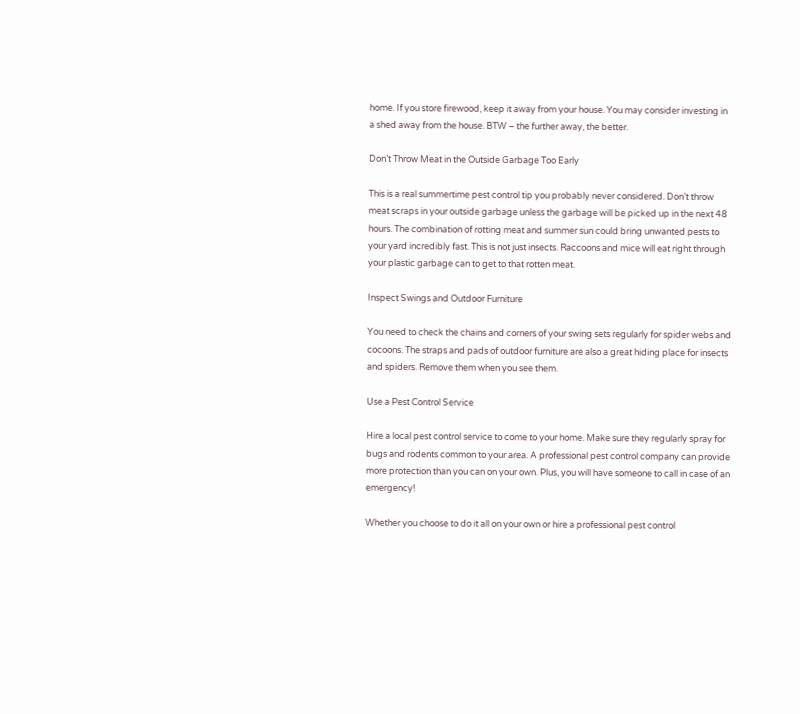home. If you store firewood, keep it away from your house. You may consider investing in a shed away from the house. BTW – the further away, the better.

Don’t Throw Meat in the Outside Garbage Too Early

This is a real summertime pest control tip you probably never considered. Don’t throw meat scraps in your outside garbage unless the garbage will be picked up in the next 48 hours. The combination of rotting meat and summer sun could bring unwanted pests to your yard incredibly fast. This is not just insects. Raccoons and mice will eat right through your plastic garbage can to get to that rotten meat.

Inspect Swings and Outdoor Furniture

You need to check the chains and corners of your swing sets regularly for spider webs and cocoons. The straps and pads of outdoor furniture are also a great hiding place for insects and spiders. Remove them when you see them.

Use a Pest Control Service

Hire a local pest control service to come to your home. Make sure they regularly spray for bugs and rodents common to your area. A professional pest control company can provide more protection than you can on your own. Plus, you will have someone to call in case of an emergency!

Whether you choose to do it all on your own or hire a professional pest control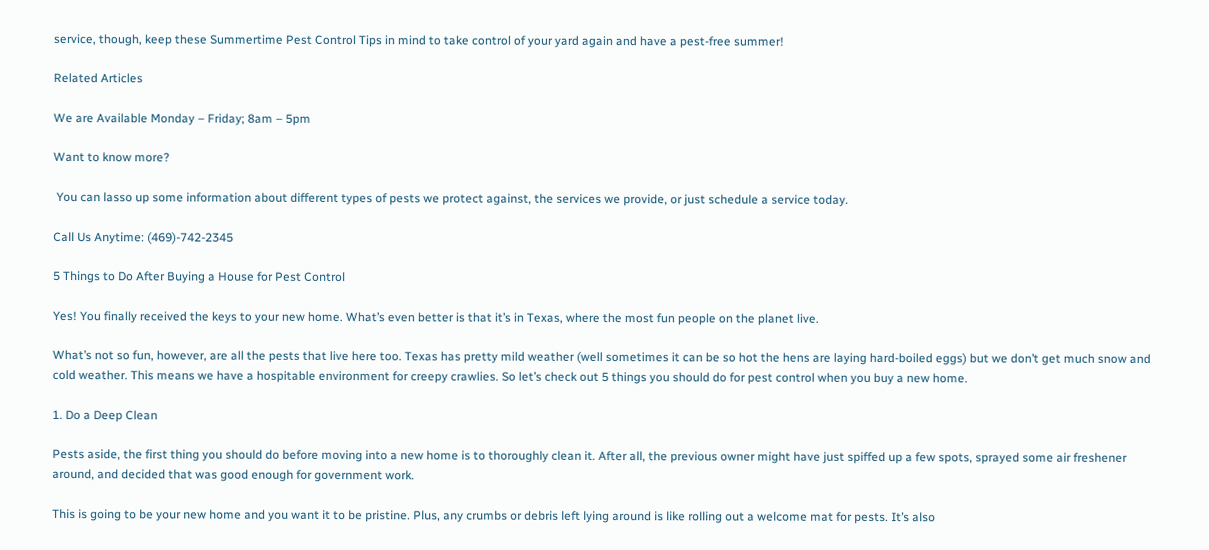service, though, keep these Summertime Pest Control Tips in mind to take control of your yard again and have a pest-free summer!

Related Articles

We are Available Monday – Friday; 8am – 5pm

Want to know more?

 You can lasso up some information about different types of pests we protect against, the services we provide, or just schedule a service today.

Call Us Anytime: (469)-742-2345

5 Things to Do After Buying a House for Pest Control

Yes! You finally received the keys to your new home. What’s even better is that it’s in Texas, where the most fun people on the planet live.

What’s not so fun, however, are all the pests that live here too. Texas has pretty mild weather (well sometimes it can be so hot the hens are laying hard-boiled eggs) but we don’t get much snow and cold weather. This means we have a hospitable environment for creepy crawlies. So let’s check out 5 things you should do for pest control when you buy a new home.

1. Do a Deep Clean

Pests aside, the first thing you should do before moving into a new home is to thoroughly clean it. After all, the previous owner might have just spiffed up a few spots, sprayed some air freshener around, and decided that was good enough for government work.

This is going to be your new home and you want it to be pristine. Plus, any crumbs or debris left lying around is like rolling out a welcome mat for pests. It’s also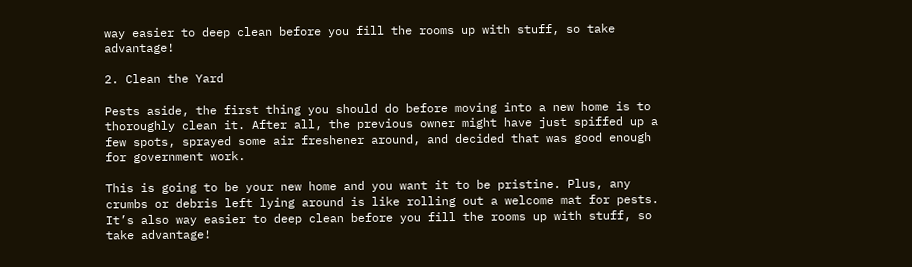way easier to deep clean before you fill the rooms up with stuff, so take advantage!

2. Clean the Yard

Pests aside, the first thing you should do before moving into a new home is to thoroughly clean it. After all, the previous owner might have just spiffed up a few spots, sprayed some air freshener around, and decided that was good enough for government work.

This is going to be your new home and you want it to be pristine. Plus, any crumbs or debris left lying around is like rolling out a welcome mat for pests. It’s also way easier to deep clean before you fill the rooms up with stuff, so take advantage!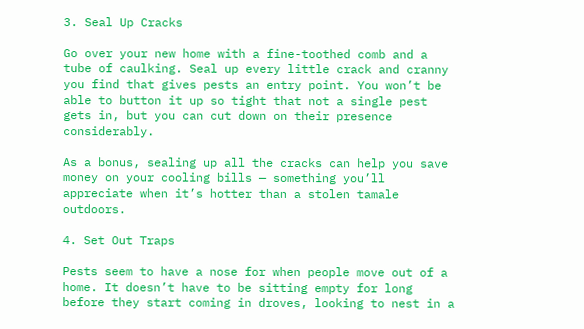3. Seal Up Cracks

Go over your new home with a fine-toothed comb and a tube of caulking. Seal up every little crack and cranny you find that gives pests an entry point. You won’t be able to button it up so tight that not a single pest gets in, but you can cut down on their presence considerably.

As a bonus, sealing up all the cracks can help you save money on your cooling bills — something you’ll appreciate when it’s hotter than a stolen tamale outdoors.

4. Set Out Traps

Pests seem to have a nose for when people move out of a home. It doesn’t have to be sitting empty for long before they start coming in droves, looking to nest in a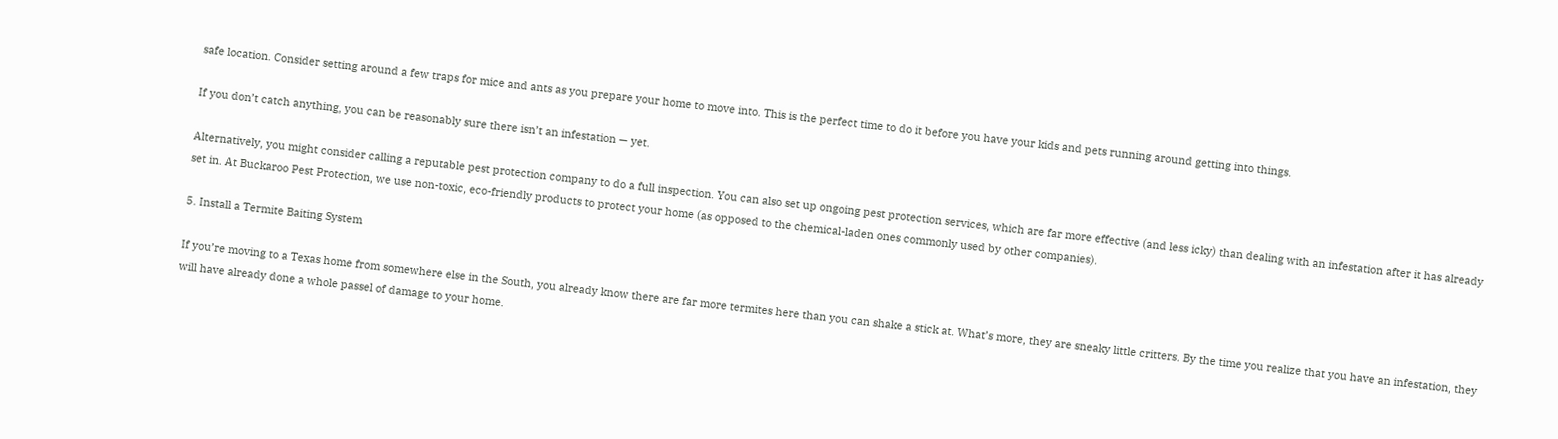safe location. Consider setting around a few traps for mice and ants as you prepare your home to move into. This is the perfect time to do it before you have your kids and pets running around getting into things.

If you don’t catch anything, you can be reasonably sure there isn’t an infestation — yet.

Alternatively, you might consider calling a reputable pest protection company to do a full inspection. You can also set up ongoing pest protection services, which are far more effective (and less icky) than dealing with an infestation after it has already set in. At Buckaroo Pest Protection, we use non-toxic, eco-friendly products to protect your home (as opposed to the chemical-laden ones commonly used by other companies).

5. Install a Termite Baiting System

If you’re moving to a Texas home from somewhere else in the South, you already know there are far more termites here than you can shake a stick at. What’s more, they are sneaky little critters. By the time you realize that you have an infestation, they will have already done a whole passel of damage to your home.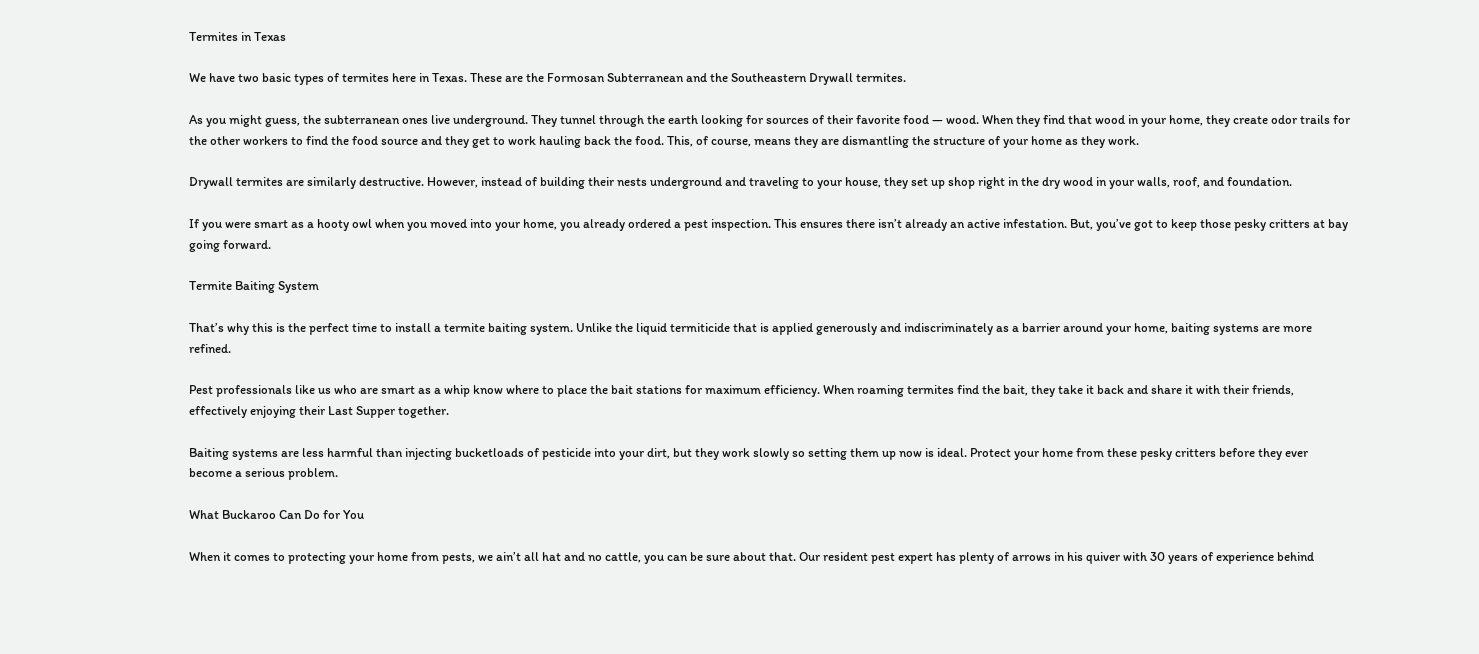Termites in Texas

We have two basic types of termites here in Texas. These are the Formosan Subterranean and the Southeastern Drywall termites.

As you might guess, the subterranean ones live underground. They tunnel through the earth looking for sources of their favorite food — wood. When they find that wood in your home, they create odor trails for the other workers to find the food source and they get to work hauling back the food. This, of course, means they are dismantling the structure of your home as they work.

Drywall termites are similarly destructive. However, instead of building their nests underground and traveling to your house, they set up shop right in the dry wood in your walls, roof, and foundation.

If you were smart as a hooty owl when you moved into your home, you already ordered a pest inspection. This ensures there isn’t already an active infestation. But, you’ve got to keep those pesky critters at bay going forward.

Termite Baiting System

That’s why this is the perfect time to install a termite baiting system. Unlike the liquid termiticide that is applied generously and indiscriminately as a barrier around your home, baiting systems are more refined.

Pest professionals like us who are smart as a whip know where to place the bait stations for maximum efficiency. When roaming termites find the bait, they take it back and share it with their friends, effectively enjoying their Last Supper together.

Baiting systems are less harmful than injecting bucketloads of pesticide into your dirt, but they work slowly so setting them up now is ideal. Protect your home from these pesky critters before they ever become a serious problem.

What Buckaroo Can Do for You

When it comes to protecting your home from pests, we ain’t all hat and no cattle, you can be sure about that. Our resident pest expert has plenty of arrows in his quiver with 30 years of experience behind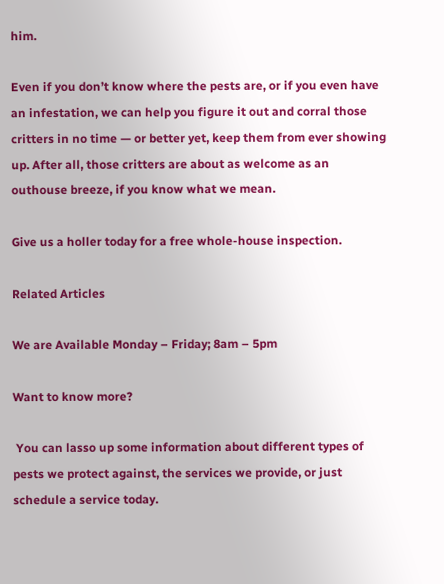him.

Even if you don’t know where the pests are, or if you even have an infestation, we can help you figure it out and corral those critters in no time — or better yet, keep them from ever showing up. After all, those critters are about as welcome as an outhouse breeze, if you know what we mean.

Give us a holler today for a free whole-house inspection.

Related Articles

We are Available Monday – Friday; 8am – 5pm

Want to know more?

 You can lasso up some information about different types of pests we protect against, the services we provide, or just schedule a service today.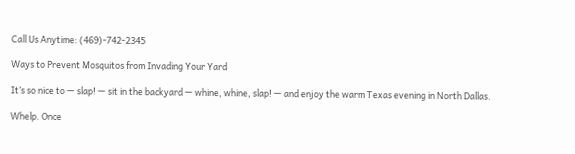Call Us Anytime: (469)-742-2345

Ways to Prevent Mosquitos from Invading Your Yard

It’s so nice to — slap! — sit in the backyard — whine, whine, slap! — and enjoy the warm Texas evening in North Dallas.

Whelp. Once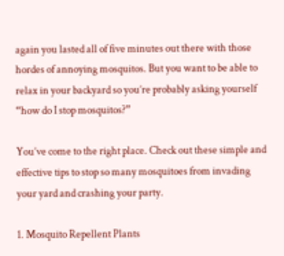again you lasted all of five minutes out there with those hordes of annoying mosquitos. But you want to be able to relax in your backyard so you’re probably asking yourself “how do I stop mosquitos?”

You’ve come to the right place. Check out these simple and effective tips to stop so many mosquitoes from invading your yard and crashing your party.

1. Mosquito Repellent Plants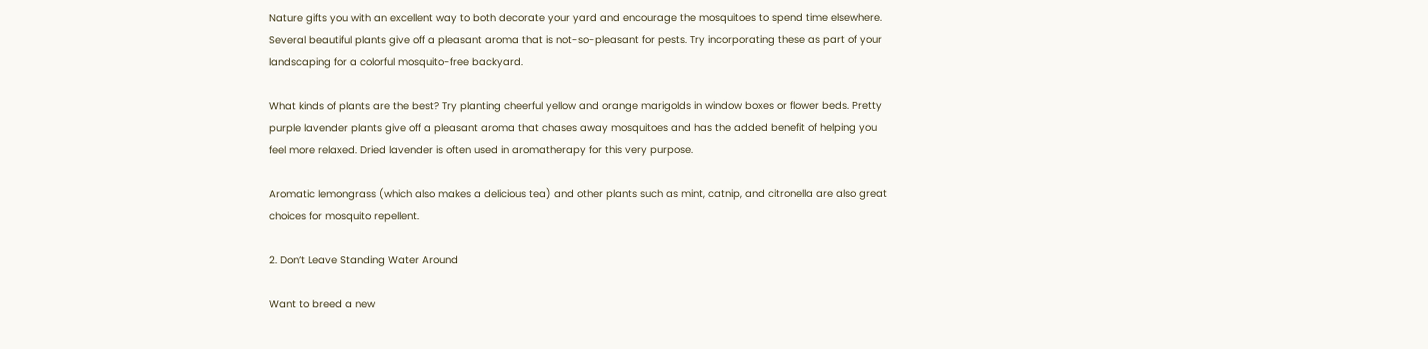Nature gifts you with an excellent way to both decorate your yard and encourage the mosquitoes to spend time elsewhere. Several beautiful plants give off a pleasant aroma that is not-so-pleasant for pests. Try incorporating these as part of your landscaping for a colorful mosquito-free backyard.

What kinds of plants are the best? Try planting cheerful yellow and orange marigolds in window boxes or flower beds. Pretty purple lavender plants give off a pleasant aroma that chases away mosquitoes and has the added benefit of helping you feel more relaxed. Dried lavender is often used in aromatherapy for this very purpose.

Aromatic lemongrass (which also makes a delicious tea) and other plants such as mint, catnip, and citronella are also great choices for mosquito repellent.

2. Don’t Leave Standing Water Around

Want to breed a new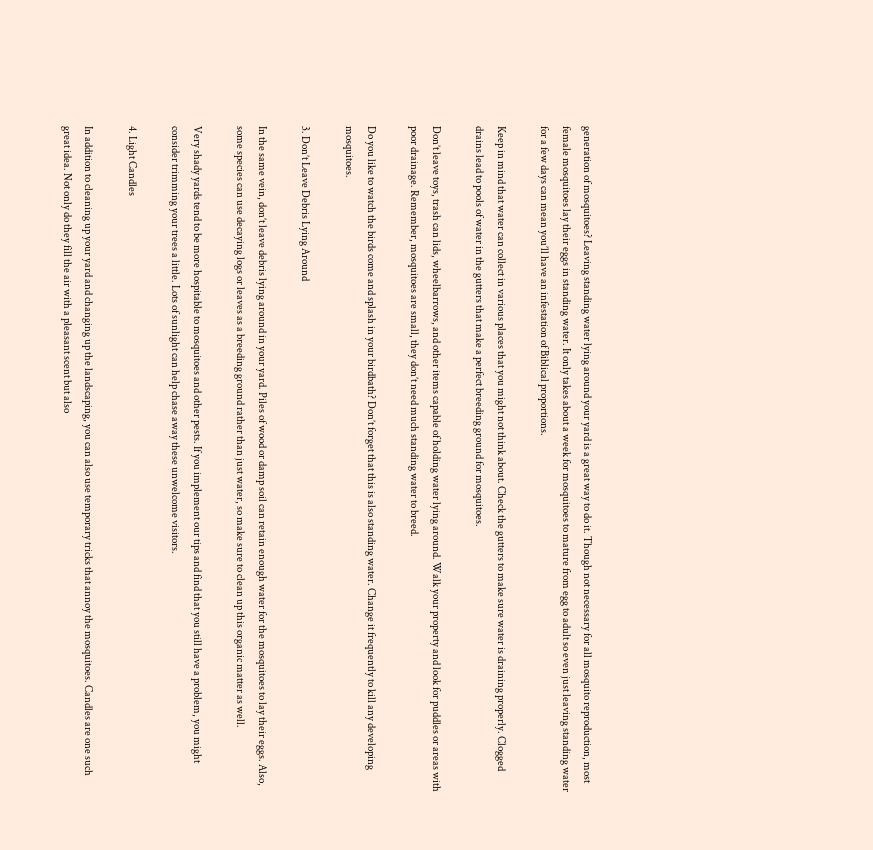generation of mosquitoes? Leaving standing water lying around your yard is a great way to do it. Though not necessary for all mosquito reproduction, most female mosquitoes lay their eggs in standing water. It only takes about a week for mosquitoes to mature from egg to adult so even just leaving standing water for a few days can mean you’ll have an infestation of Biblical proportions.

Keep in mind that water can collect in various places that you might not think about. Check the gutters to make sure water is draining properly. Clogged drains lead to pools of water in the gutters that make a perfect breeding ground for mosquitoes.

Don’t leave toys, trash can lids, wheelbarrows, and other items capable of holding water lying around. Walk your property and look for puddles or areas with poor drainage. Remember, mosquitoes are small, they don’t need much standing water to breed.

Do you like to watch the birds come and splash in your birdbath? Don’t forget that this is also standing water. Change it frequently to kill any developing mosquitoes.

3. Don’t Leave Debris Lying Around

In the same vein, don’t leave debris lying around in your yard. Piles of wood or damp soil can retain enough water for the mosquitoes to lay their eggs. Also, some species can use decaying logs or leaves as a breeding ground rather than just water, so make sure to clean up this organic matter as well.

Very shady yards tend to be more hospitable to mosquitoes and other pests. If you implement our tips and find that you still have a problem, you might consider trimming your trees a little. Lots of sunlight can help chase away these unwelcome visitors.

4. Light Candles

In addition to cleaning up your yard and changing up the landscaping, you can also use temporary tricks that annoy the mosquitoes. Candles are one such great idea. Not only do they fill the air with a pleasant scent but also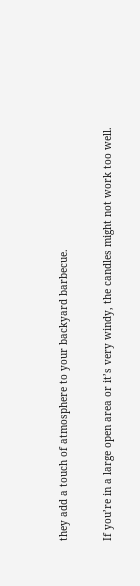they add a touch of atmosphere to your backyard barbecue.

If you’re in a large open area or it’s very windy, the candles might not work too well.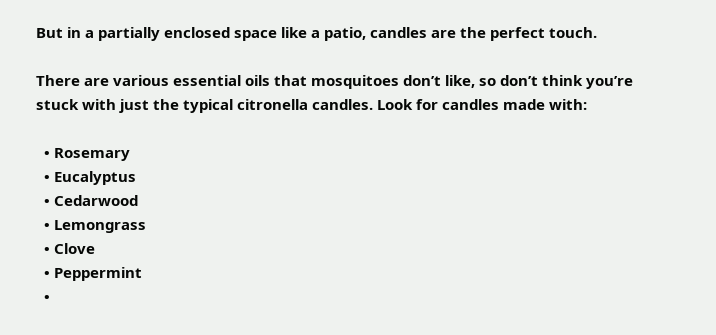But in a partially enclosed space like a patio, candles are the perfect touch.

There are various essential oils that mosquitoes don’t like, so don’t think you’re stuck with just the typical citronella candles. Look for candles made with:

  • Rosemary
  • Eucalyptus
  • Cedarwood
  • Lemongrass
  • Clove
  • Peppermint
  •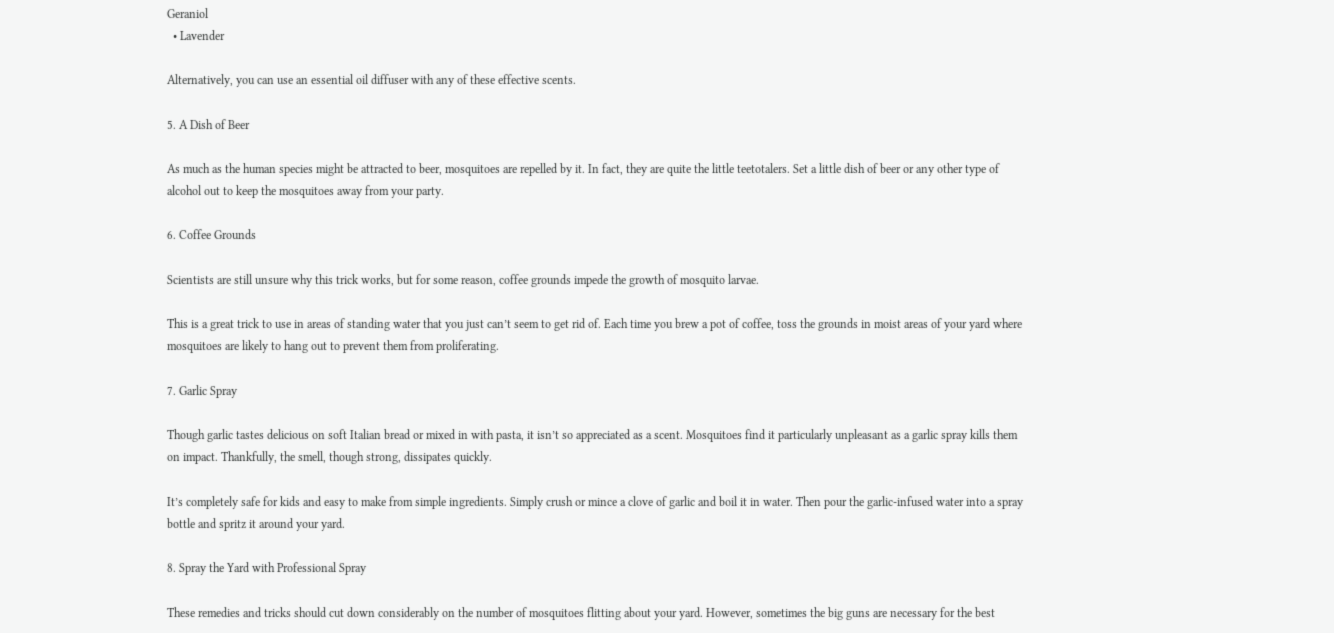Geraniol
  • Lavender

Alternatively, you can use an essential oil diffuser with any of these effective scents.

5. A Dish of Beer

As much as the human species might be attracted to beer, mosquitoes are repelled by it. In fact, they are quite the little teetotalers. Set a little dish of beer or any other type of alcohol out to keep the mosquitoes away from your party.

6. Coffee Grounds

Scientists are still unsure why this trick works, but for some reason, coffee grounds impede the growth of mosquito larvae.

This is a great trick to use in areas of standing water that you just can’t seem to get rid of. Each time you brew a pot of coffee, toss the grounds in moist areas of your yard where mosquitoes are likely to hang out to prevent them from proliferating.

7. Garlic Spray

Though garlic tastes delicious on soft Italian bread or mixed in with pasta, it isn’t so appreciated as a scent. Mosquitoes find it particularly unpleasant as a garlic spray kills them on impact. Thankfully, the smell, though strong, dissipates quickly.

It’s completely safe for kids and easy to make from simple ingredients. Simply crush or mince a clove of garlic and boil it in water. Then pour the garlic-infused water into a spray bottle and spritz it around your yard.

8. Spray the Yard with Professional Spray

These remedies and tricks should cut down considerably on the number of mosquitoes flitting about your yard. However, sometimes the big guns are necessary for the best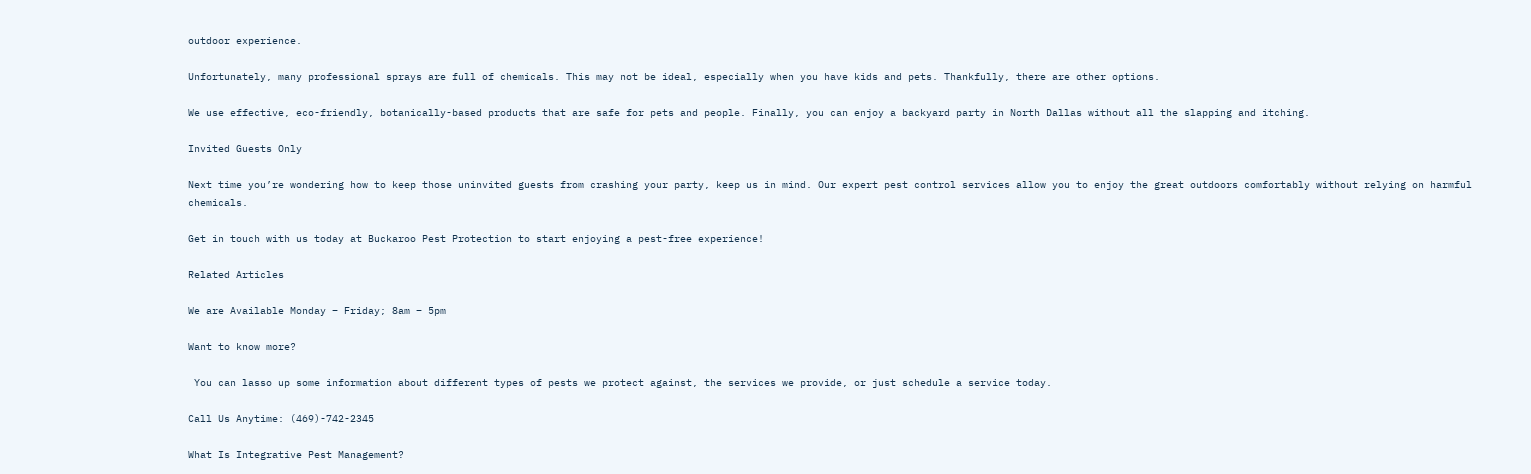outdoor experience.

Unfortunately, many professional sprays are full of chemicals. This may not be ideal, especially when you have kids and pets. Thankfully, there are other options.

We use effective, eco-friendly, botanically-based products that are safe for pets and people. Finally, you can enjoy a backyard party in North Dallas without all the slapping and itching.

Invited Guests Only

Next time you’re wondering how to keep those uninvited guests from crashing your party, keep us in mind. Our expert pest control services allow you to enjoy the great outdoors comfortably without relying on harmful chemicals.

Get in touch with us today at Buckaroo Pest Protection to start enjoying a pest-free experience!

Related Articles

We are Available Monday – Friday; 8am – 5pm

Want to know more?

 You can lasso up some information about different types of pests we protect against, the services we provide, or just schedule a service today.

Call Us Anytime: (469)-742-2345

What Is Integrative Pest Management?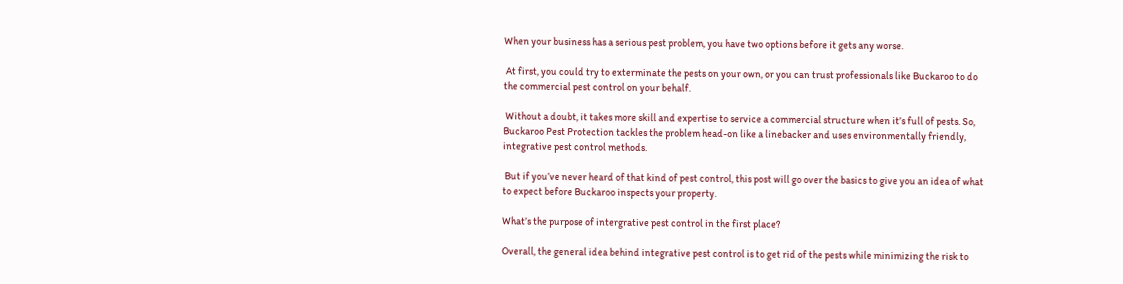When your business has a serious pest problem, you have two options before it gets any worse.

 At first, you could try to exterminate the pests on your own, or you can trust professionals like Buckaroo to do the commercial pest control on your behalf.

 Without a doubt, it takes more skill and expertise to service a commercial structure when it’s full of pests. So, Buckaroo Pest Protection tackles the problem head-on like a linebacker and uses environmentally friendly, integrative pest control methods.

 But if you’ve never heard of that kind of pest control, this post will go over the basics to give you an idea of what to expect before Buckaroo inspects your property.

What’s the purpose of intergrative pest control in the first place?

Overall, the general idea behind integrative pest control is to get rid of the pests while minimizing the risk to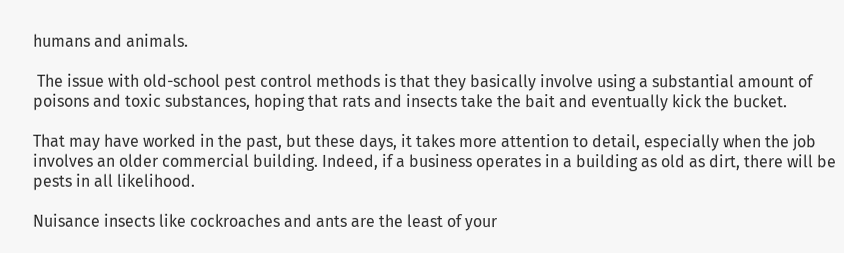humans and animals.

 The issue with old-school pest control methods is that they basically involve using a substantial amount of poisons and toxic substances, hoping that rats and insects take the bait and eventually kick the bucket.

That may have worked in the past, but these days, it takes more attention to detail, especially when the job involves an older commercial building. Indeed, if a business operates in a building as old as dirt, there will be pests in all likelihood.

Nuisance insects like cockroaches and ants are the least of your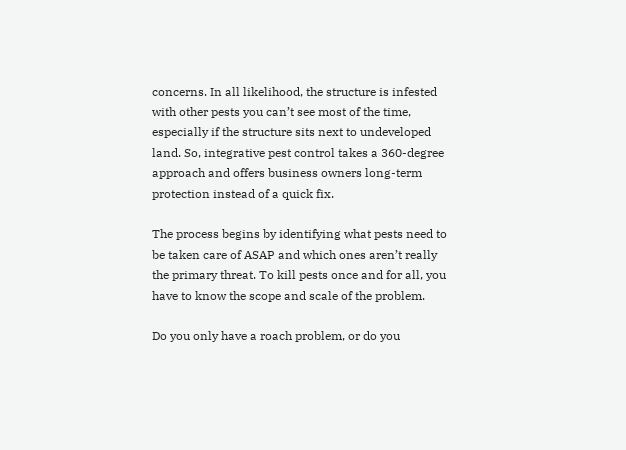concerns. In all likelihood, the structure is infested with other pests you can’t see most of the time, especially if the structure sits next to undeveloped land. So, integrative pest control takes a 360-degree approach and offers business owners long-term protection instead of a quick fix.

The process begins by identifying what pests need to be taken care of ASAP and which ones aren’t really the primary threat. To kill pests once and for all, you have to know the scope and scale of the problem.

Do you only have a roach problem, or do you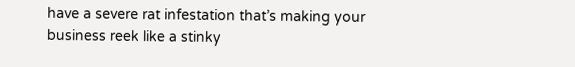have a severe rat infestation that’s making your business reek like a stinky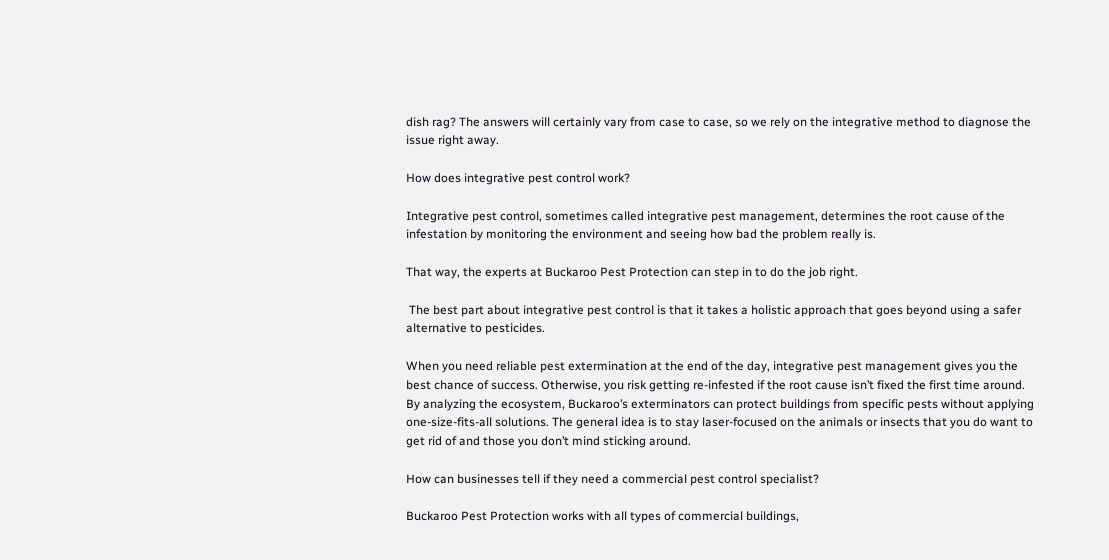dish rag? The answers will certainly vary from case to case, so we rely on the integrative method to diagnose the issue right away.

How does integrative pest control work?

Integrative pest control, sometimes called integrative pest management, determines the root cause of the infestation by monitoring the environment and seeing how bad the problem really is.

That way, the experts at Buckaroo Pest Protection can step in to do the job right.

 The best part about integrative pest control is that it takes a holistic approach that goes beyond using a safer alternative to pesticides.

When you need reliable pest extermination at the end of the day, integrative pest management gives you the best chance of success. Otherwise, you risk getting re-infested if the root cause isn’t fixed the first time around. By analyzing the ecosystem, Buckaroo’s exterminators can protect buildings from specific pests without applying one-size-fits-all solutions. The general idea is to stay laser-focused on the animals or insects that you do want to get rid of and those you don’t mind sticking around.

How can businesses tell if they need a commercial pest control specialist?

Buckaroo Pest Protection works with all types of commercial buildings,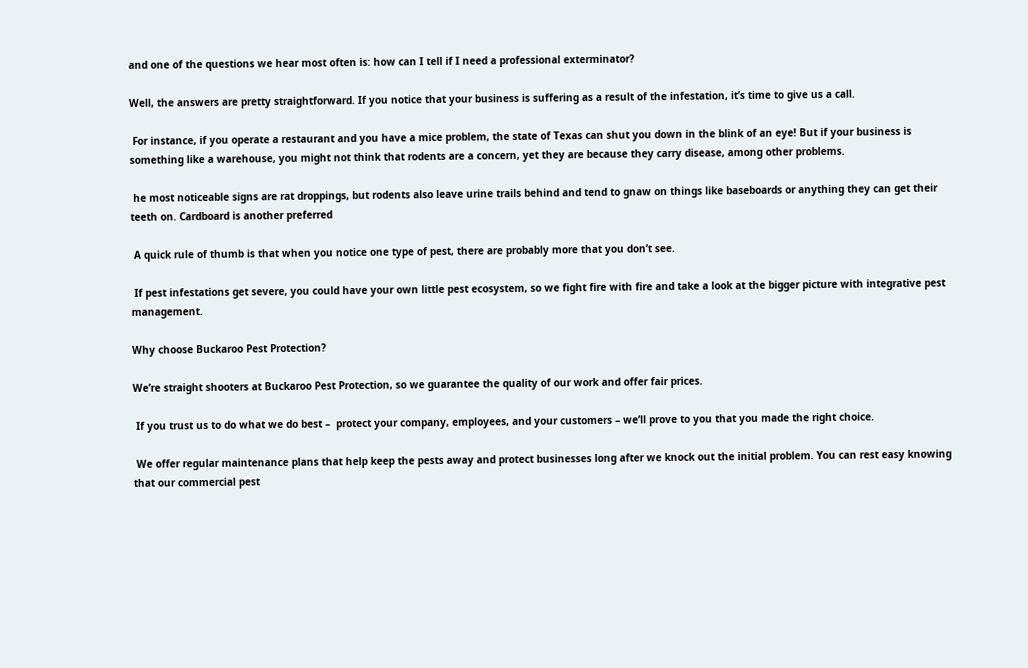and one of the questions we hear most often is: how can I tell if I need a professional exterminator?

Well, the answers are pretty straightforward. If you notice that your business is suffering as a result of the infestation, it’s time to give us a call.

 For instance, if you operate a restaurant and you have a mice problem, the state of Texas can shut you down in the blink of an eye! But if your business is something like a warehouse, you might not think that rodents are a concern, yet they are because they carry disease, among other problems.

 he most noticeable signs are rat droppings, but rodents also leave urine trails behind and tend to gnaw on things like baseboards or anything they can get their teeth on. Cardboard is another preferred

 A quick rule of thumb is that when you notice one type of pest, there are probably more that you don’t see.

 If pest infestations get severe, you could have your own little pest ecosystem, so we fight fire with fire and take a look at the bigger picture with integrative pest management.

Why choose Buckaroo Pest Protection?

We’re straight shooters at Buckaroo Pest Protection, so we guarantee the quality of our work and offer fair prices.

 If you trust us to do what we do best –  protect your company, employees, and your customers – we’ll prove to you that you made the right choice.

 We offer regular maintenance plans that help keep the pests away and protect businesses long after we knock out the initial problem. You can rest easy knowing that our commercial pest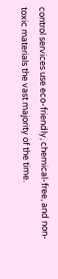control services use eco-friendly, chemical-free, and non-toxic materials the vast majority of the time.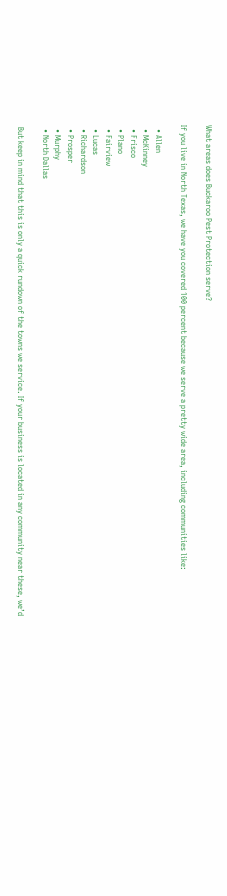What areas does Buckaroo Pest Protection serve?

If you live in North Texas, we have you covered 100 percent because we serve a pretty wide area, including communities like:

  • Allen
  • McKinney
  • Frisco
  • Plano
  • Fairview
  • Lucas
  • Richardson
  • Prosper
  • Murphy
  • North Dallas

 But keep in mind that this is only a quick rundown of the towns we service. If your business is located in any community near these, we’d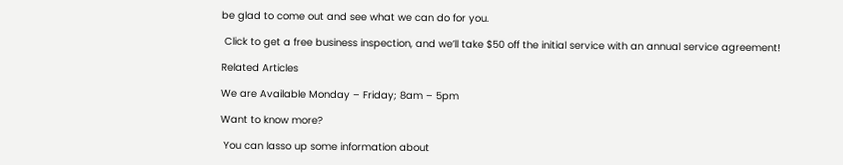be glad to come out and see what we can do for you.

 Click to get a free business inspection, and we’ll take $50 off the initial service with an annual service agreement!

Related Articles

We are Available Monday – Friday; 8am – 5pm

Want to know more?

 You can lasso up some information about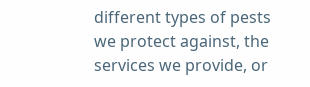different types of pests we protect against, the services we provide, or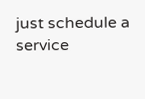just schedule a service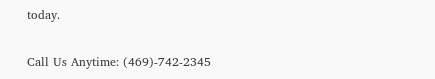today.

Call Us Anytime: (469)-742-2345